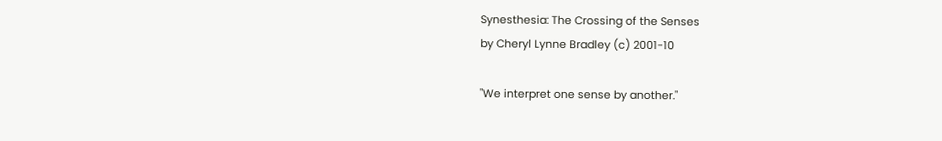Synesthesia: The Crossing of the Senses
by Cheryl Lynne Bradley (c) 2001-10

"We interpret one sense by another."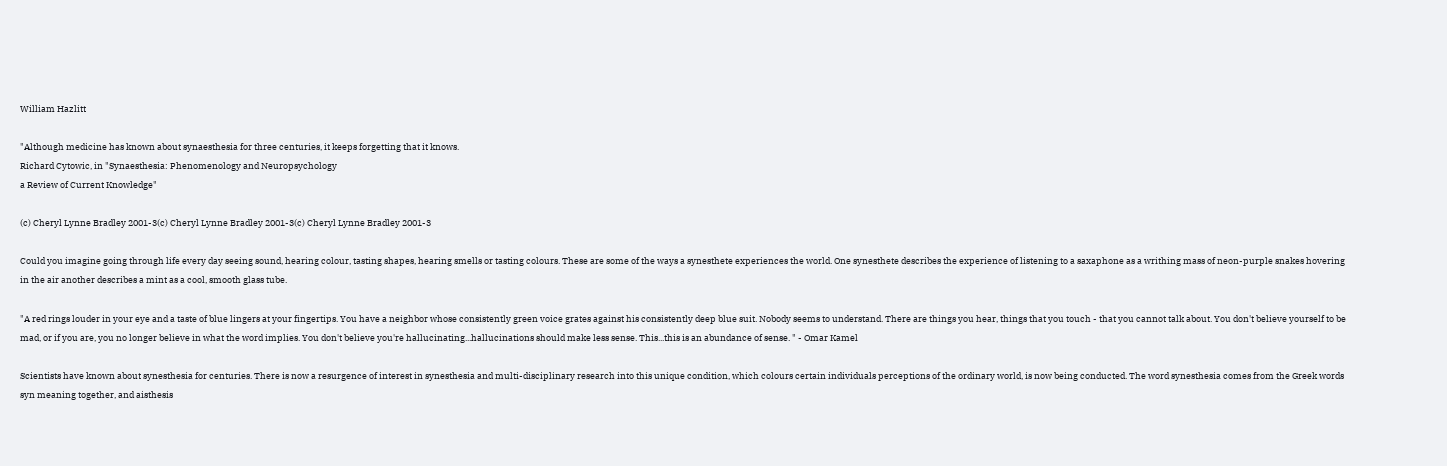William Hazlitt

"Although medicine has known about synaesthesia for three centuries, it keeps forgetting that it knows.
Richard Cytowic, in "Synaesthesia: Phenomenology and Neuropsychology
a Review of Current Knowledge"

(c) Cheryl Lynne Bradley 2001-3(c) Cheryl Lynne Bradley 2001-3(c) Cheryl Lynne Bradley 2001-3

Could you imagine going through life every day seeing sound, hearing colour, tasting shapes, hearing smells or tasting colours. These are some of the ways a synesthete experiences the world. One synesthete describes the experience of listening to a saxaphone as a writhing mass of neon-purple snakes hovering in the air another describes a mint as a cool, smooth glass tube.

"A red rings louder in your eye and a taste of blue lingers at your fingertips. You have a neighbor whose consistently green voice grates against his consistently deep blue suit. Nobody seems to understand. There are things you hear, things that you touch - that you cannot talk about. You don't believe yourself to be mad, or if you are, you no longer believe in what the word implies. You don't believe you're hallucinating...hallucinations should make less sense. This...this is an abundance of sense. " - Omar Kamel

Scientists have known about synesthesia for centuries. There is now a resurgence of interest in synesthesia and multi-disciplinary research into this unique condition, which colours certain individuals perceptions of the ordinary world, is now being conducted. The word synesthesia comes from the Greek words syn meaning together, and aisthesis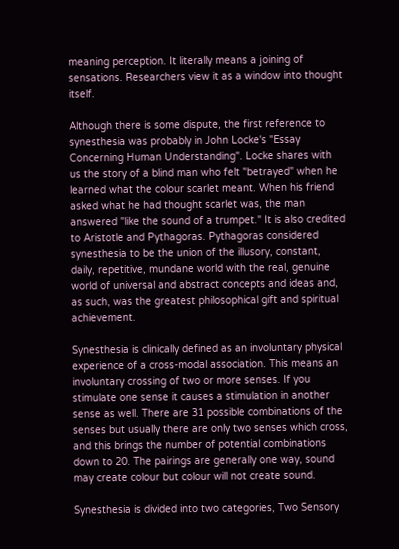meaning perception. It literally means a joining of sensations. Researchers view it as a window into thought itself.

Although there is some dispute, the first reference to synesthesia was probably in John Locke's "Essay Concerning Human Understanding". Locke shares with us the story of a blind man who felt "betrayed" when he learned what the colour scarlet meant. When his friend asked what he had thought scarlet was, the man answered "like the sound of a trumpet." It is also credited to Aristotle and Pythagoras. Pythagoras considered synesthesia to be the union of the illusory, constant, daily, repetitive, mundane world with the real, genuine world of universal and abstract concepts and ideas and, as such, was the greatest philosophical gift and spiritual achievement.

Synesthesia is clinically defined as an involuntary physical experience of a cross-modal association. This means an involuntary crossing of two or more senses. If you stimulate one sense it causes a stimulation in another sense as well. There are 31 possible combinations of the senses but usually there are only two senses which cross, and this brings the number of potential combinations down to 20. The pairings are generally one way, sound may create colour but colour will not create sound.

Synesthesia is divided into two categories, Two Sensory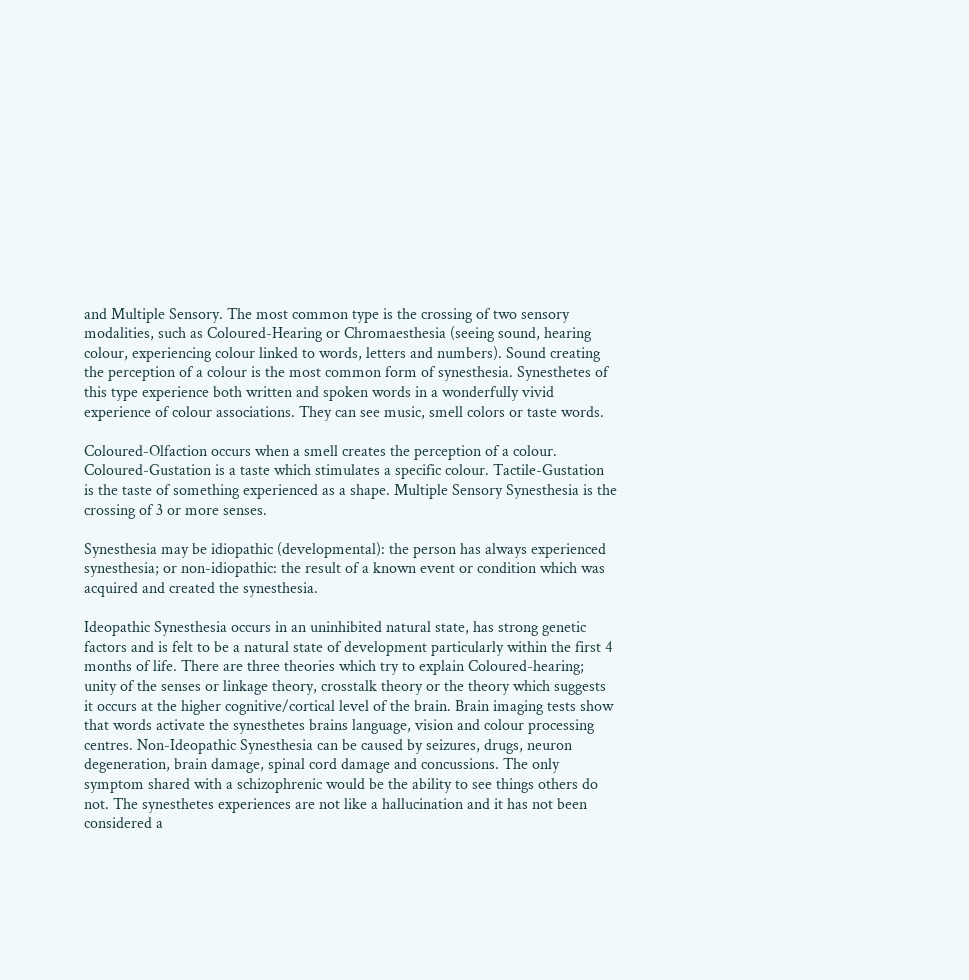and Multiple Sensory. The most common type is the crossing of two sensory modalities, such as Coloured-Hearing or Chromaesthesia (seeing sound, hearing colour, experiencing colour linked to words, letters and numbers). Sound creating the perception of a colour is the most common form of synesthesia. Synesthetes of this type experience both written and spoken words in a wonderfully vivid experience of colour associations. They can see music, smell colors or taste words.

Coloured-Olfaction occurs when a smell creates the perception of a colour. Coloured-Gustation is a taste which stimulates a specific colour. Tactile-Gustation is the taste of something experienced as a shape. Multiple Sensory Synesthesia is the crossing of 3 or more senses.

Synesthesia may be idiopathic (developmental): the person has always experienced synesthesia; or non-idiopathic: the result of a known event or condition which was acquired and created the synesthesia.

Ideopathic Synesthesia occurs in an uninhibited natural state, has strong genetic factors and is felt to be a natural state of development particularly within the first 4 months of life. There are three theories which try to explain Coloured-hearing; unity of the senses or linkage theory, crosstalk theory or the theory which suggests it occurs at the higher cognitive/cortical level of the brain. Brain imaging tests show that words activate the synesthetes brains language, vision and colour processing centres. Non-Ideopathic Synesthesia can be caused by seizures, drugs, neuron degeneration, brain damage, spinal cord damage and concussions. The only symptom shared with a schizophrenic would be the ability to see things others do not. The synesthetes experiences are not like a hallucination and it has not been considered a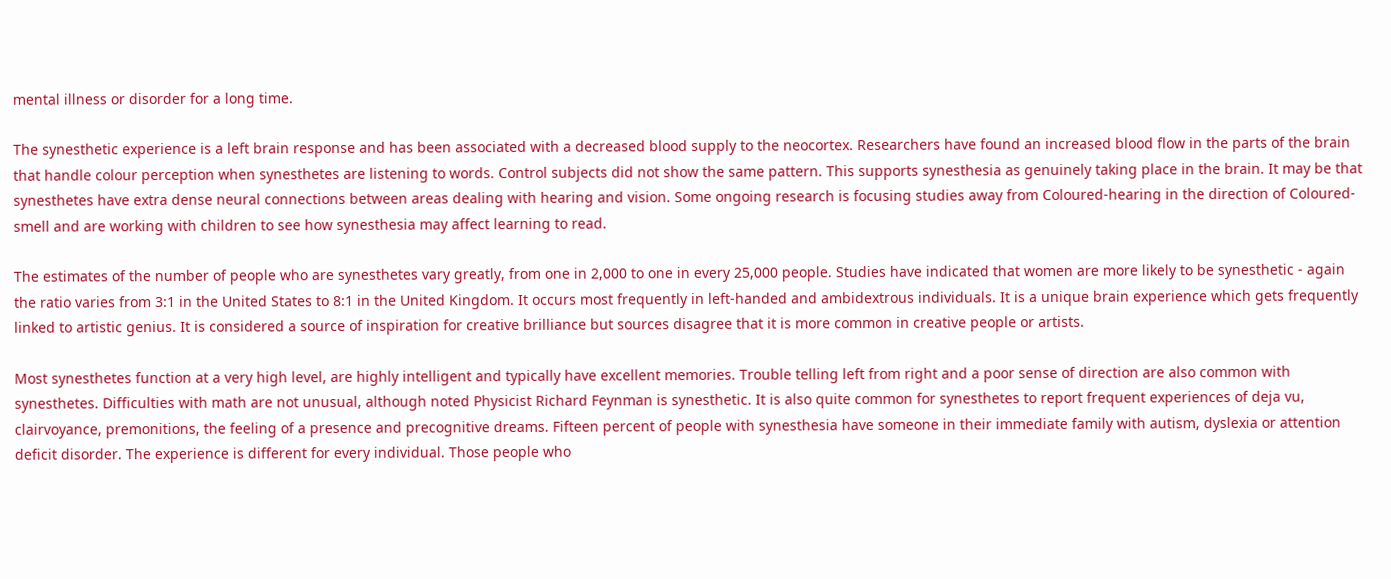mental illness or disorder for a long time.

The synesthetic experience is a left brain response and has been associated with a decreased blood supply to the neocortex. Researchers have found an increased blood flow in the parts of the brain that handle colour perception when synesthetes are listening to words. Control subjects did not show the same pattern. This supports synesthesia as genuinely taking place in the brain. It may be that synesthetes have extra dense neural connections between areas dealing with hearing and vision. Some ongoing research is focusing studies away from Coloured-hearing in the direction of Coloured-smell and are working with children to see how synesthesia may affect learning to read.

The estimates of the number of people who are synesthetes vary greatly, from one in 2,000 to one in every 25,000 people. Studies have indicated that women are more likely to be synesthetic - again the ratio varies from 3:1 in the United States to 8:1 in the United Kingdom. It occurs most frequently in left-handed and ambidextrous individuals. It is a unique brain experience which gets frequently linked to artistic genius. It is considered a source of inspiration for creative brilliance but sources disagree that it is more common in creative people or artists.

Most synesthetes function at a very high level, are highly intelligent and typically have excellent memories. Trouble telling left from right and a poor sense of direction are also common with synesthetes. Difficulties with math are not unusual, although noted Physicist Richard Feynman is synesthetic. It is also quite common for synesthetes to report frequent experiences of deja vu, clairvoyance, premonitions, the feeling of a presence and precognitive dreams. Fifteen percent of people with synesthesia have someone in their immediate family with autism, dyslexia or attention deficit disorder. The experience is different for every individual. Those people who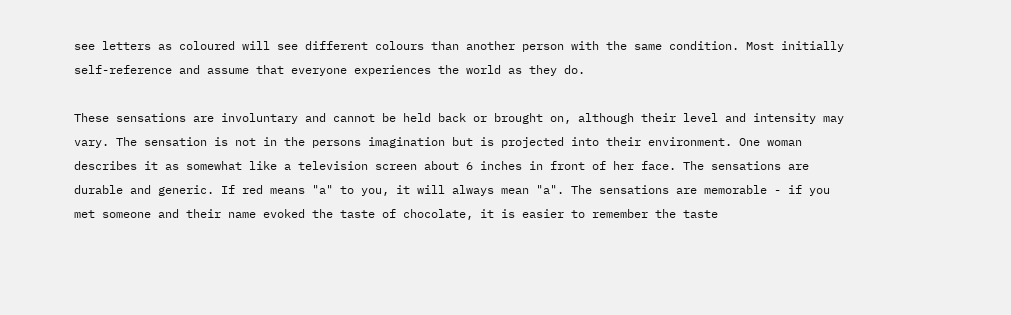see letters as coloured will see different colours than another person with the same condition. Most initially self-reference and assume that everyone experiences the world as they do.

These sensations are involuntary and cannot be held back or brought on, although their level and intensity may vary. The sensation is not in the persons imagination but is projected into their environment. One woman describes it as somewhat like a television screen about 6 inches in front of her face. The sensations are durable and generic. If red means "a" to you, it will always mean "a". The sensations are memorable - if you met someone and their name evoked the taste of chocolate, it is easier to remember the taste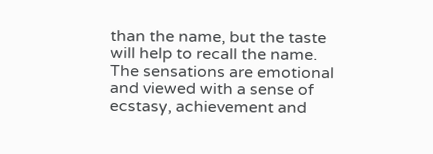than the name, but the taste will help to recall the name. The sensations are emotional and viewed with a sense of ecstasy, achievement and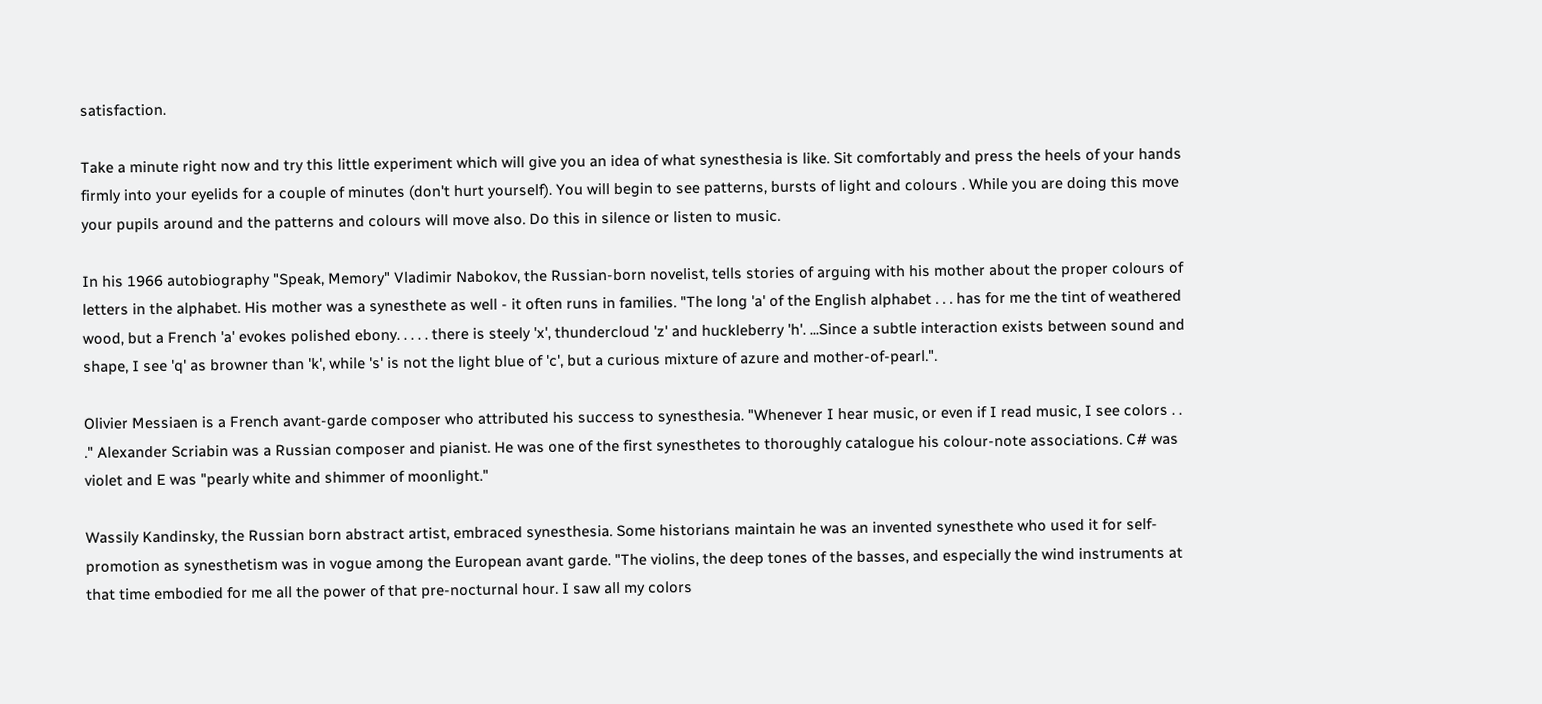satisfaction.

Take a minute right now and try this little experiment which will give you an idea of what synesthesia is like. Sit comfortably and press the heels of your hands firmly into your eyelids for a couple of minutes (don't hurt yourself). You will begin to see patterns, bursts of light and colours . While you are doing this move your pupils around and the patterns and colours will move also. Do this in silence or listen to music.

In his 1966 autobiography "Speak, Memory" Vladimir Nabokov, the Russian-born novelist, tells stories of arguing with his mother about the proper colours of letters in the alphabet. His mother was a synesthete as well - it often runs in families. "The long 'a' of the English alphabet . . . has for me the tint of weathered wood, but a French 'a' evokes polished ebony. . . . . there is steely 'x', thundercloud 'z' and huckleberry 'h'. ...Since a subtle interaction exists between sound and shape, I see 'q' as browner than 'k', while 's' is not the light blue of 'c', but a curious mixture of azure and mother-of-pearl.".

Olivier Messiaen is a French avant-garde composer who attributed his success to synesthesia. "Whenever I hear music, or even if I read music, I see colors . . ." Alexander Scriabin was a Russian composer and pianist. He was one of the first synesthetes to thoroughly catalogue his colour-note associations. C# was violet and E was "pearly white and shimmer of moonlight."

Wassily Kandinsky, the Russian born abstract artist, embraced synesthesia. Some historians maintain he was an invented synesthete who used it for self-promotion as synesthetism was in vogue among the European avant garde. "The violins, the deep tones of the basses, and especially the wind instruments at that time embodied for me all the power of that pre-nocturnal hour. I saw all my colors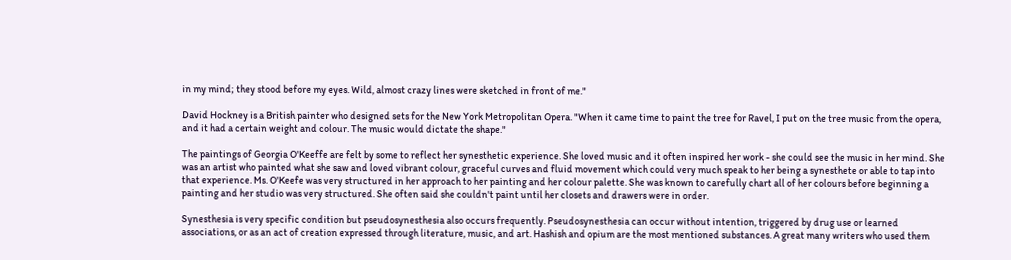in my mind; they stood before my eyes. Wild, almost crazy lines were sketched in front of me."

David Hockney is a British painter who designed sets for the New York Metropolitan Opera. "When it came time to paint the tree for Ravel, I put on the tree music from the opera, and it had a certain weight and colour. The music would dictate the shape."

The paintings of Georgia O'Keeffe are felt by some to reflect her synesthetic experience. She loved music and it often inspired her work - she could see the music in her mind. She was an artist who painted what she saw and loved vibrant colour, graceful curves and fluid movement which could very much speak to her being a synesthete or able to tap into that experience. Ms. O'Keefe was very structured in her approach to her painting and her colour palette. She was known to carefully chart all of her colours before beginning a painting and her studio was very structured. She often said she couldn't paint until her closets and drawers were in order.

Synesthesia is very specific condition but pseudosynesthesia also occurs frequently. Pseudosynesthesia can occur without intention, triggered by drug use or learned associations, or as an act of creation expressed through literature, music, and art. Hashish and opium are the most mentioned substances. A great many writers who used them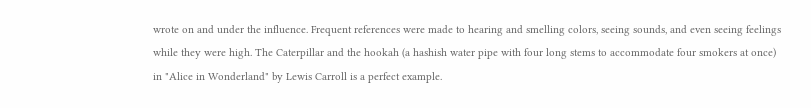wrote on and under the influence. Frequent references were made to hearing and smelling colors, seeing sounds, and even seeing feelings while they were high. The Caterpillar and the hookah (a hashish water pipe with four long stems to accommodate four smokers at once) in "Alice in Wonderland" by Lewis Carroll is a perfect example.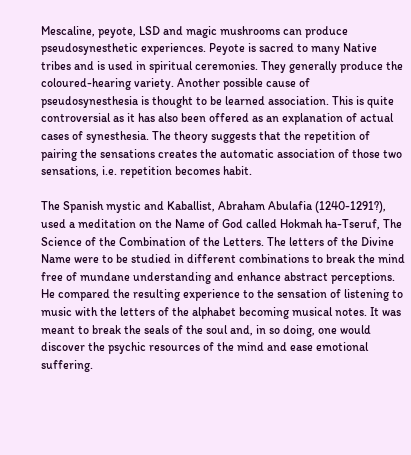Mescaline, peyote, LSD and magic mushrooms can produce pseudosynesthetic experiences. Peyote is sacred to many Native tribes and is used in spiritual ceremonies. They generally produce the coloured-hearing variety. Another possible cause of pseudosynesthesia is thought to be learned association. This is quite controversial as it has also been offered as an explanation of actual cases of synesthesia. The theory suggests that the repetition of pairing the sensations creates the automatic association of those two sensations, i.e. repetition becomes habit.

The Spanish mystic and Kaballist, Abraham Abulafia (1240-1291?), used a meditation on the Name of God called Hokmah ha-Tseruf, The Science of the Combination of the Letters. The letters of the Divine Name were to be studied in different combinations to break the mind free of mundane understanding and enhance abstract perceptions. He compared the resulting experience to the sensation of listening to music with the letters of the alphabet becoming musical notes. It was meant to break the seals of the soul and, in so doing, one would discover the psychic resources of the mind and ease emotional suffering.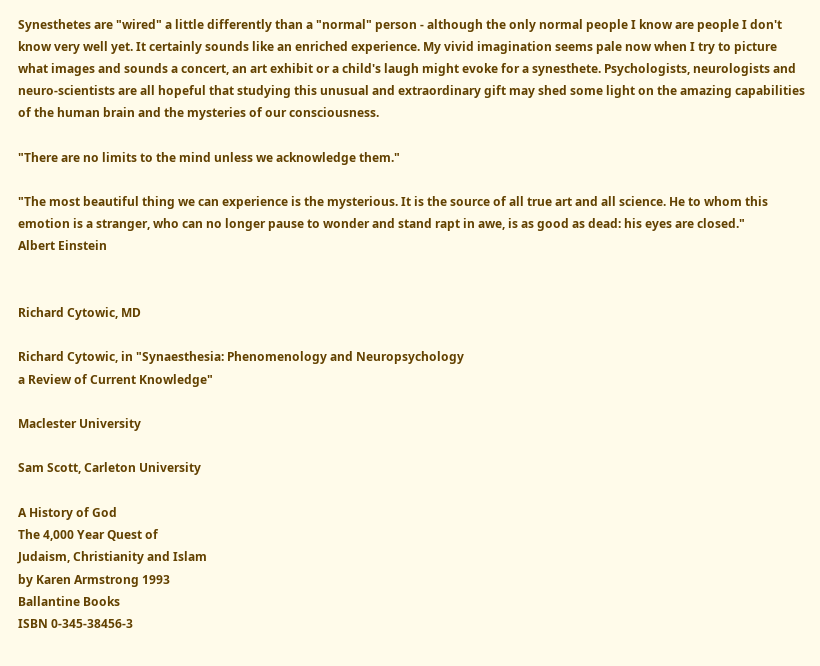Synesthetes are "wired" a little differently than a "normal" person - although the only normal people I know are people I don't know very well yet. It certainly sounds like an enriched experience. My vivid imagination seems pale now when I try to picture what images and sounds a concert, an art exhibit or a child's laugh might evoke for a synesthete. Psychologists, neurologists and neuro-scientists are all hopeful that studying this unusual and extraordinary gift may shed some light on the amazing capabilities of the human brain and the mysteries of our consciousness.

"There are no limits to the mind unless we acknowledge them."

"The most beautiful thing we can experience is the mysterious. It is the source of all true art and all science. He to whom this emotion is a stranger, who can no longer pause to wonder and stand rapt in awe, is as good as dead: his eyes are closed."
Albert Einstein


Richard Cytowic, MD

Richard Cytowic, in "Synaesthesia: Phenomenology and Neuropsychology
a Review of Current Knowledge"

Maclester University

Sam Scott, Carleton University

A History of God
The 4,000 Year Quest of
Judaism, Christianity and Islam
by Karen Armstrong 1993
Ballantine Books
ISBN 0-345-38456-3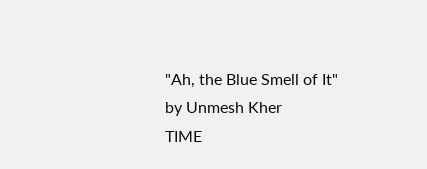"Ah, the Blue Smell of It"
by Unmesh Kher
TIME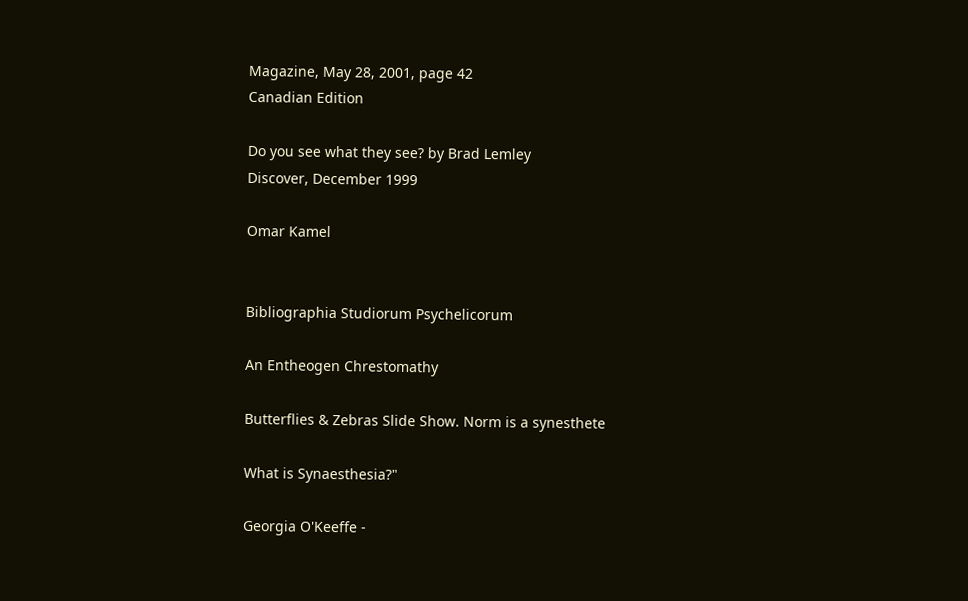Magazine, May 28, 2001, page 42
Canadian Edition

Do you see what they see? by Brad Lemley
Discover, December 1999

Omar Kamel


Bibliographia Studiorum Psychelicorum

An Entheogen Chrestomathy

Butterflies & Zebras Slide Show. Norm is a synesthete

What is Synaesthesia?"

Georgia O'Keeffe -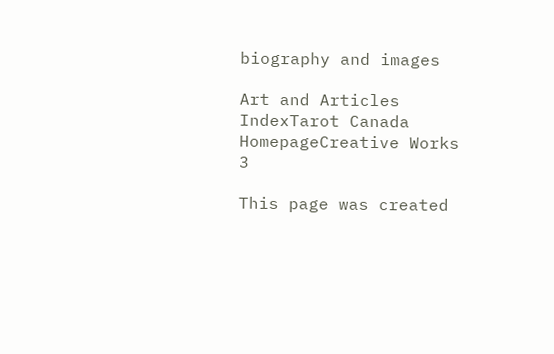biography and images

Art and Articles IndexTarot Canada HomepageCreative Works 3

This page was created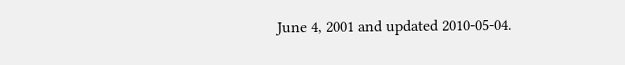June 4, 2001 and updated 2010-05-04.